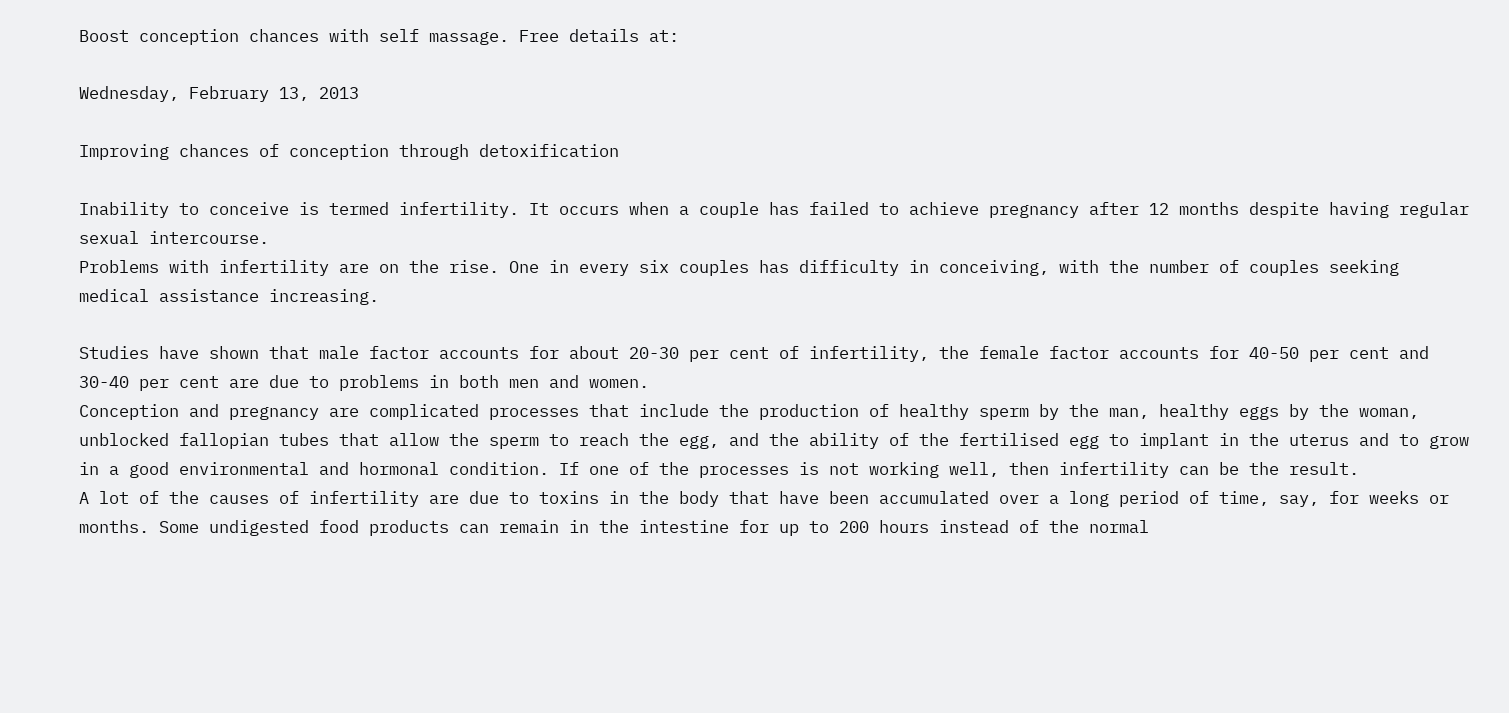Boost conception chances with self massage. Free details at:

Wednesday, February 13, 2013

Improving chances of conception through detoxification

Inability to conceive is termed infertility. It occurs when a couple has failed to achieve pregnancy after 12 months despite having regular sexual intercourse.
Problems with infertility are on the rise. One in every six couples has difficulty in conceiving, with the number of couples seeking medical assistance increasing.

Studies have shown that male factor accounts for about 20-30 per cent of infertility, the female factor accounts for 40-50 per cent and 30-40 per cent are due to problems in both men and women.
Conception and pregnancy are complicated processes that include the production of healthy sperm by the man, healthy eggs by the woman, unblocked fallopian tubes that allow the sperm to reach the egg, and the ability of the fertilised egg to implant in the uterus and to grow in a good environmental and hormonal condition. If one of the processes is not working well, then infertility can be the result.
A lot of the causes of infertility are due to toxins in the body that have been accumulated over a long period of time, say, for weeks or months. Some undigested food products can remain in the intestine for up to 200 hours instead of the normal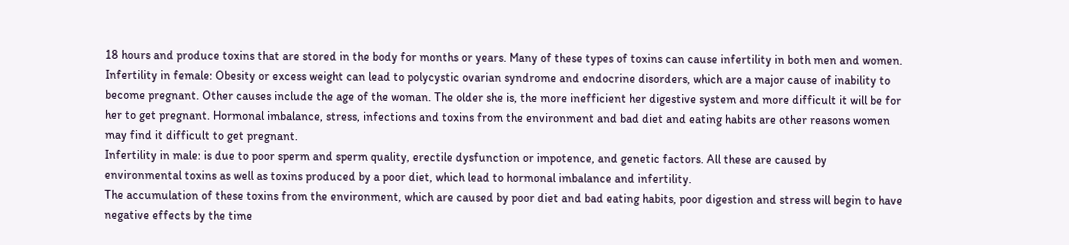18 hours and produce toxins that are stored in the body for months or years. Many of these types of toxins can cause infertility in both men and women.
Infertility in female: Obesity or excess weight can lead to polycystic ovarian syndrome and endocrine disorders, which are a major cause of inability to become pregnant. Other causes include the age of the woman. The older she is, the more inefficient her digestive system and more difficult it will be for her to get pregnant. Hormonal imbalance, stress, infections and toxins from the environment and bad diet and eating habits are other reasons women may find it difficult to get pregnant.
Infertility in male: is due to poor sperm and sperm quality, erectile dysfunction or impotence, and genetic factors. All these are caused by environmental toxins as well as toxins produced by a poor diet, which lead to hormonal imbalance and infertility.
The accumulation of these toxins from the environment, which are caused by poor diet and bad eating habits, poor digestion and stress will begin to have negative effects by the time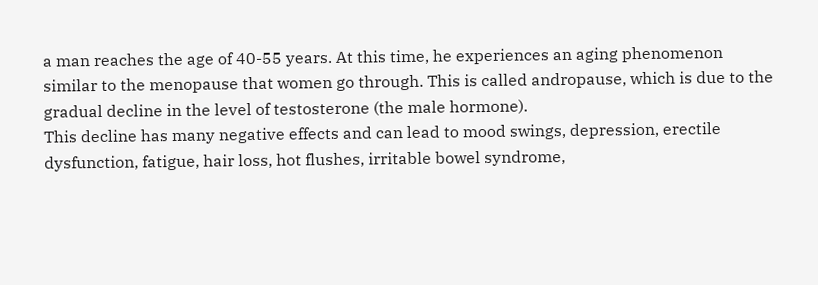a man reaches the age of 40-55 years. At this time, he experiences an aging phenomenon similar to the menopause that women go through. This is called andropause, which is due to the gradual decline in the level of testosterone (the male hormone).
This decline has many negative effects and can lead to mood swings, depression, erectile dysfunction, fatigue, hair loss, hot flushes, irritable bowel syndrome,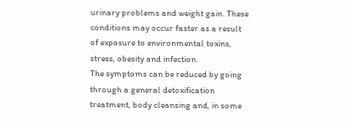urinary problems and weight gain. These conditions may occur faster as a result of exposure to environmental toxins, stress, obesity and infection.
The symptoms can be reduced by going through a general detoxification treatment, body cleansing and, in some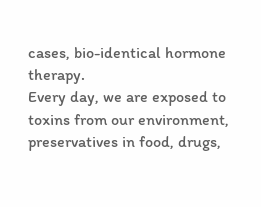cases, bio-identical hormone therapy.
Every day, we are exposed to toxins from our environment, preservatives in food, drugs,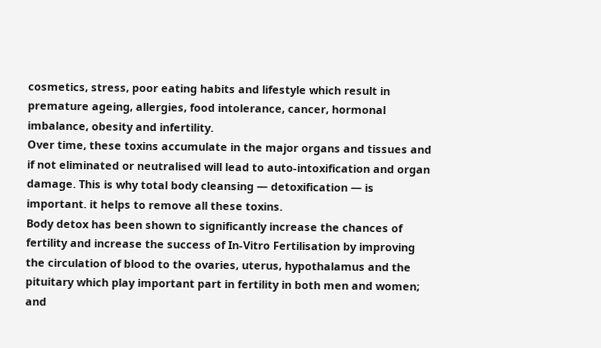cosmetics, stress, poor eating habits and lifestyle which result in premature ageing, allergies, food intolerance, cancer, hormonal imbalance, obesity and infertility.
Over time, these toxins accumulate in the major organs and tissues and if not eliminated or neutralised will lead to auto-intoxification and organ damage. This is why total body cleansing — detoxification — is important. it helps to remove all these toxins.
Body detox has been shown to significantly increase the chances of fertility and increase the success of In-Vitro Fertilisation by improving the circulation of blood to the ovaries, uterus, hypothalamus and the pituitary which play important part in fertility in both men and women; and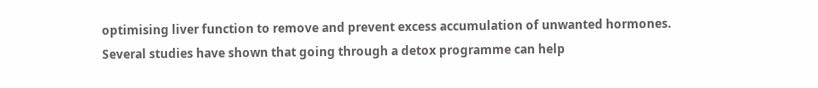optimising liver function to remove and prevent excess accumulation of unwanted hormones.
Several studies have shown that going through a detox programme can help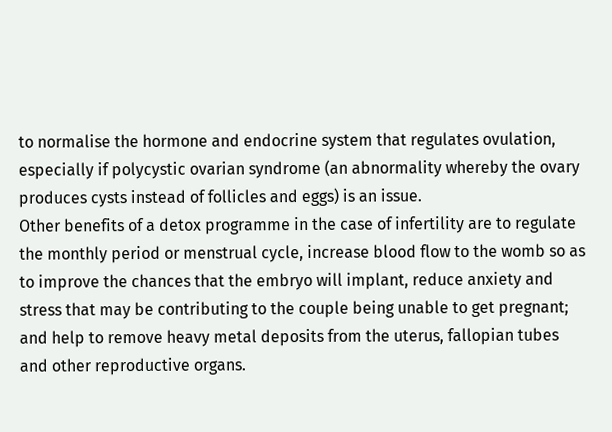to normalise the hormone and endocrine system that regulates ovulation, especially if polycystic ovarian syndrome (an abnormality whereby the ovary produces cysts instead of follicles and eggs) is an issue.
Other benefits of a detox programme in the case of infertility are to regulate the monthly period or menstrual cycle, increase blood flow to the womb so as to improve the chances that the embryo will implant, reduce anxiety and stress that may be contributing to the couple being unable to get pregnant; and help to remove heavy metal deposits from the uterus, fallopian tubes and other reproductive organs.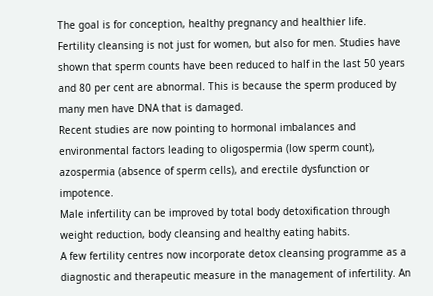The goal is for conception, healthy pregnancy and healthier life.
Fertility cleansing is not just for women, but also for men. Studies have shown that sperm counts have been reduced to half in the last 50 years and 80 per cent are abnormal. This is because the sperm produced by many men have DNA that is damaged.
Recent studies are now pointing to hormonal imbalances and environmental factors leading to oligospermia (low sperm count), azospermia (absence of sperm cells), and erectile dysfunction or impotence.
Male infertility can be improved by total body detoxification through weight reduction, body cleansing and healthy eating habits.
A few fertility centres now incorporate detox cleansing programme as a diagnostic and therapeutic measure in the management of infertility. An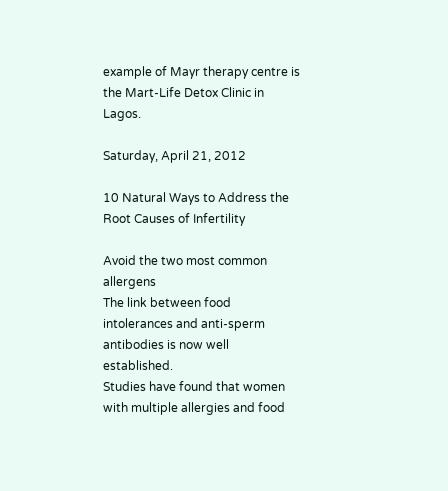example of Mayr therapy centre is the Mart-Life Detox Clinic in Lagos.

Saturday, April 21, 2012

10 Natural Ways to Address the Root Causes of Infertility

Avoid the two most common allergens
The link between food intolerances and anti-sperm antibodies is now well established.
Studies have found that women with multiple allergies and food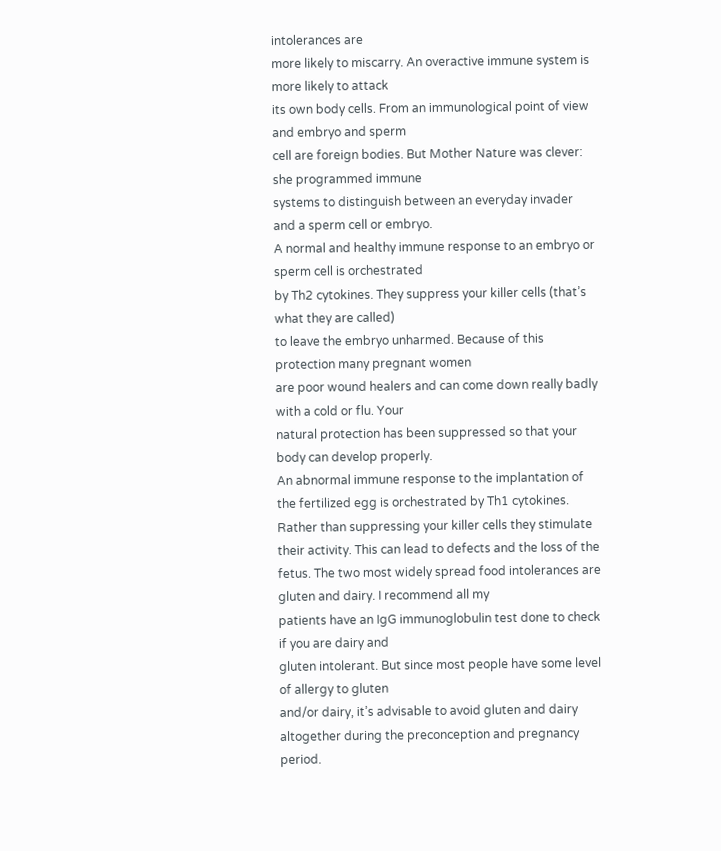intolerances are
more likely to miscarry. An overactive immune system is more likely to attack
its own body cells. From an immunological point of view and embryo and sperm
cell are foreign bodies. But Mother Nature was clever: she programmed immune
systems to distinguish between an everyday invader and a sperm cell or embryo.
A normal and healthy immune response to an embryo or sperm cell is orchestrated
by Th2 cytokines. They suppress your killer cells (that’s what they are called)
to leave the embryo unharmed. Because of this protection many pregnant women
are poor wound healers and can come down really badly with a cold or flu. Your
natural protection has been suppressed so that your body can develop properly.
An abnormal immune response to the implantation of the fertilized egg is orchestrated by Th1 cytokines. Rather than suppressing your killer cells they stimulate their activity. This can lead to defects and the loss of the fetus. The two most widely spread food intolerances are gluten and dairy. I recommend all my
patients have an IgG immunoglobulin test done to check if you are dairy and
gluten intolerant. But since most people have some level of allergy to gluten
and/or dairy, it’s advisable to avoid gluten and dairy altogether during the preconception and pregnancy period.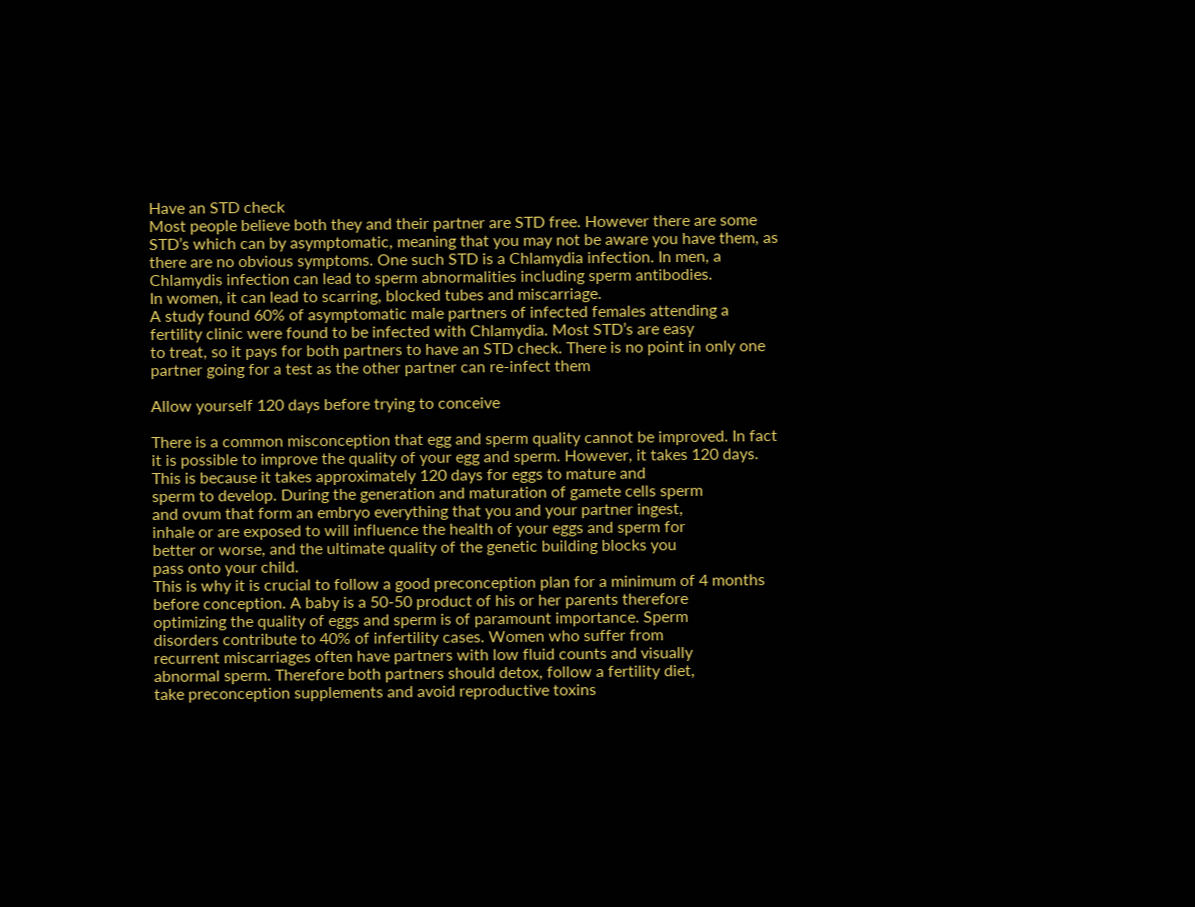Have an STD check
Most people believe both they and their partner are STD free. However there are some STD’s which can by asymptomatic, meaning that you may not be aware you have them, as there are no obvious symptoms. One such STD is a Chlamydia infection. In men, a Chlamydis infection can lead to sperm abnormalities including sperm antibodies.
In women, it can lead to scarring, blocked tubes and miscarriage.
A study found 60% of asymptomatic male partners of infected females attending a
fertility clinic were found to be infected with Chlamydia. Most STD’s are easy
to treat, so it pays for both partners to have an STD check. There is no point in only one partner going for a test as the other partner can re-infect them

Allow yourself 120 days before trying to conceive

There is a common misconception that egg and sperm quality cannot be improved. In fact it is possible to improve the quality of your egg and sperm. However, it takes 120 days. This is because it takes approximately 120 days for eggs to mature and
sperm to develop. During the generation and maturation of gamete cells sperm
and ovum that form an embryo everything that you and your partner ingest,
inhale or are exposed to will influence the health of your eggs and sperm for
better or worse, and the ultimate quality of the genetic building blocks you
pass onto your child.
This is why it is crucial to follow a good preconception plan for a minimum of 4 months before conception. A baby is a 50-50 product of his or her parents therefore
optimizing the quality of eggs and sperm is of paramount importance. Sperm
disorders contribute to 40% of infertility cases. Women who suffer from
recurrent miscarriages often have partners with low fluid counts and visually
abnormal sperm. Therefore both partners should detox, follow a fertility diet,
take preconception supplements and avoid reproductive toxins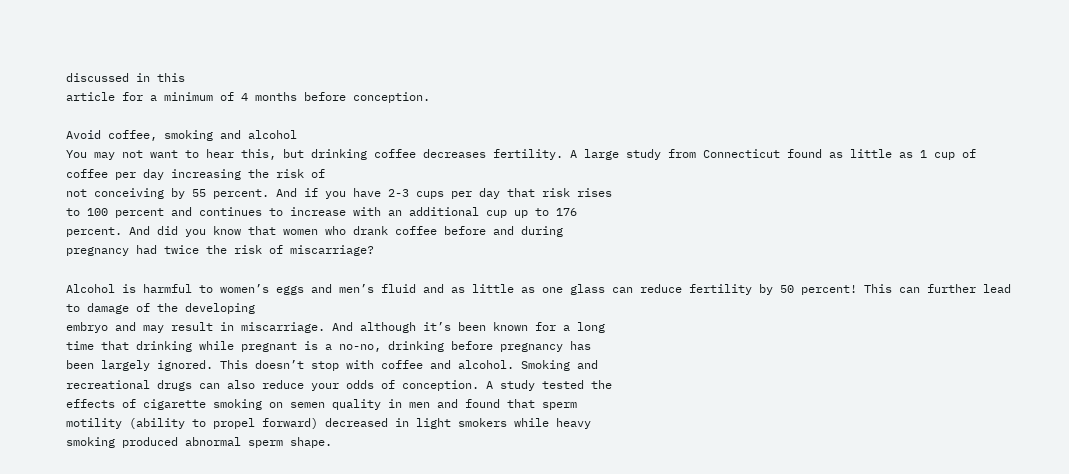discussed in this
article for a minimum of 4 months before conception.

Avoid coffee, smoking and alcohol
You may not want to hear this, but drinking coffee decreases fertility. A large study from Connecticut found as little as 1 cup of coffee per day increasing the risk of
not conceiving by 55 percent. And if you have 2-3 cups per day that risk rises
to 100 percent and continues to increase with an additional cup up to 176
percent. And did you know that women who drank coffee before and during
pregnancy had twice the risk of miscarriage?

Alcohol is harmful to women’s eggs and men’s fluid and as little as one glass can reduce fertility by 50 percent! This can further lead to damage of the developing
embryo and may result in miscarriage. And although it’s been known for a long
time that drinking while pregnant is a no-no, drinking before pregnancy has
been largely ignored. This doesn’t stop with coffee and alcohol. Smoking and
recreational drugs can also reduce your odds of conception. A study tested the
effects of cigarette smoking on semen quality in men and found that sperm
motility (ability to propel forward) decreased in light smokers while heavy
smoking produced abnormal sperm shape.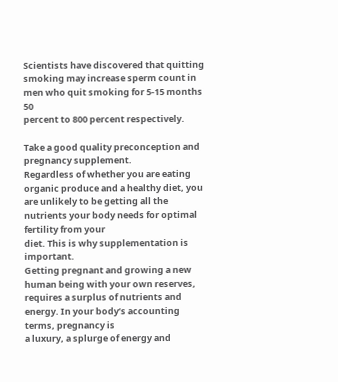Scientists have discovered that quitting
smoking may increase sperm count in men who quit smoking for 5-15 months 50
percent to 800 percent respectively.

Take a good quality preconception and pregnancy supplement.
Regardless of whether you are eating organic produce and a healthy diet, you are unlikely to be getting all the nutrients your body needs for optimal fertility from your
diet. This is why supplementation is important.
Getting pregnant and growing a new human being with your own reserves, requires a surplus of nutrients and energy. In your body’s accounting terms, pregnancy is
a luxury, a splurge of energy and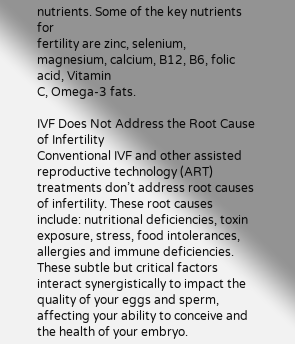nutrients. Some of the key nutrients for
fertility are zinc, selenium, magnesium, calcium, B12, B6, folic acid, Vitamin
C, Omega-3 fats.

IVF Does Not Address the Root Cause of Infertility
Conventional IVF and other assisted reproductive technology (ART) treatments don’t address root causes of infertility. These root causes include: nutritional deficiencies, toxin exposure, stress, food intolerances, allergies and immune deficiencies. These subtle but critical factors interact synergistically to impact the quality of your eggs and sperm, affecting your ability to conceive and the health of your embryo.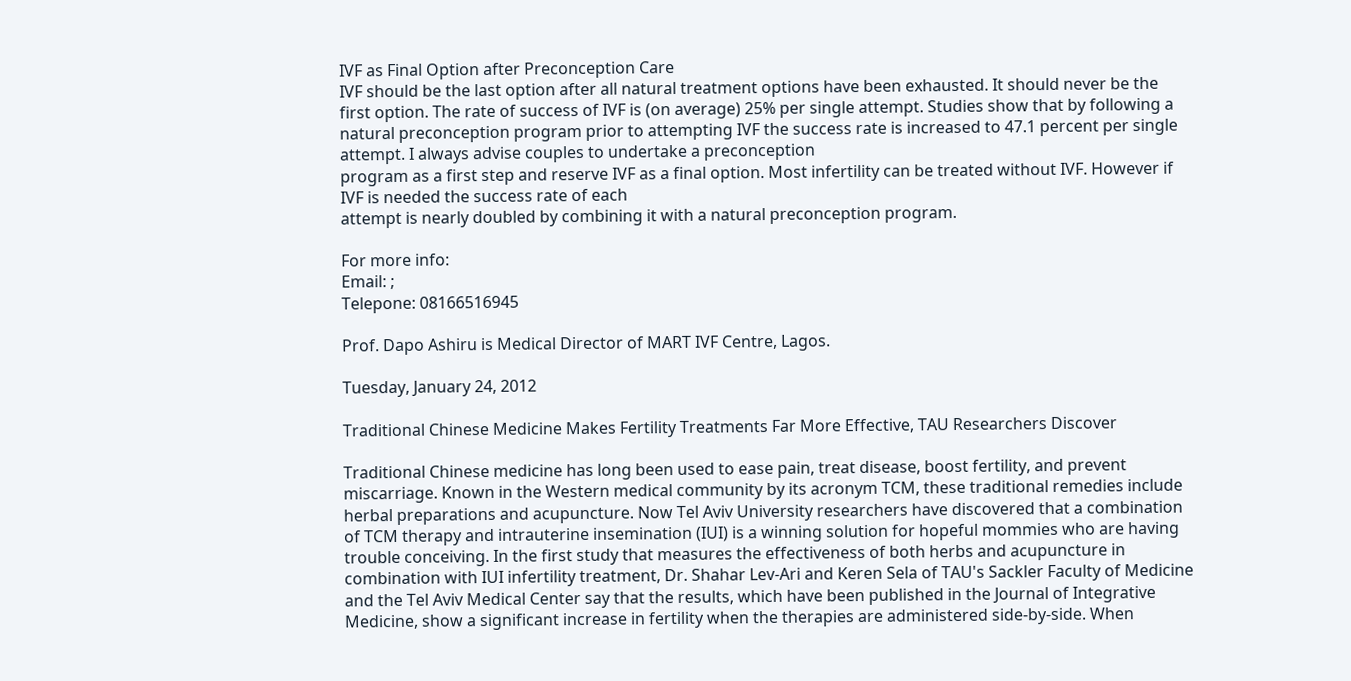IVF as Final Option after Preconception Care
IVF should be the last option after all natural treatment options have been exhausted. It should never be the first option. The rate of success of IVF is (on average) 25% per single attempt. Studies show that by following a natural preconception program prior to attempting IVF the success rate is increased to 47.1 percent per single attempt. I always advise couples to undertake a preconception
program as a first step and reserve IVF as a final option. Most infertility can be treated without IVF. However if IVF is needed the success rate of each
attempt is nearly doubled by combining it with a natural preconception program.

For more info:
Email: ;
Telepone: 08166516945

Prof. Dapo Ashiru is Medical Director of MART IVF Centre, Lagos.

Tuesday, January 24, 2012

Traditional Chinese Medicine Makes Fertility Treatments Far More Effective, TAU Researchers Discover

Traditional Chinese medicine has long been used to ease pain, treat disease, boost fertility, and prevent miscarriage. Known in the Western medical community by its acronym TCM, these traditional remedies include herbal preparations and acupuncture. Now Tel Aviv University researchers have discovered that a combination of TCM therapy and intrauterine insemination (IUI) is a winning solution for hopeful mommies who are having trouble conceiving. In the first study that measures the effectiveness of both herbs and acupuncture in combination with IUI infertility treatment, Dr. Shahar Lev-Ari and Keren Sela of TAU's Sackler Faculty of Medicine and the Tel Aviv Medical Center say that the results, which have been published in the Journal of Integrative Medicine, show a significant increase in fertility when the therapies are administered side-by-side. When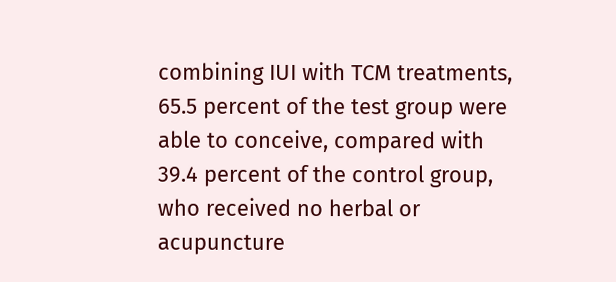combining IUI with TCM treatments, 65.5 percent of the test group were able to conceive, compared with 39.4 percent of the control group, who received no herbal or acupuncture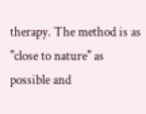therapy. The method is as "close to nature" as possible and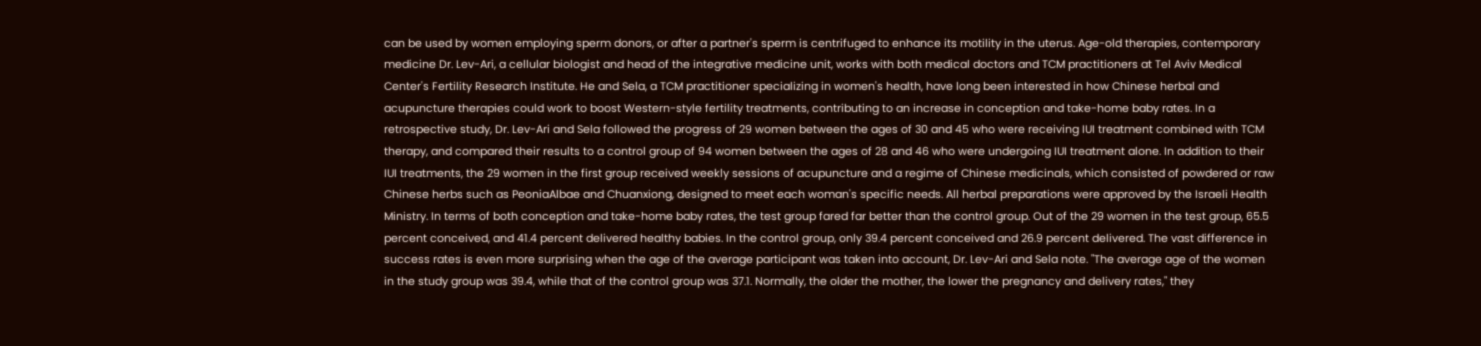can be used by women employing sperm donors, or after a partner's sperm is centrifuged to enhance its motility in the uterus. Age-old therapies, contemporary medicine Dr. Lev-Ari, a cellular biologist and head of the integrative medicine unit, works with both medical doctors and TCM practitioners at Tel Aviv Medical Center's Fertility Research Institute. He and Sela, a TCM practitioner specializing in women's health, have long been interested in how Chinese herbal and acupuncture therapies could work to boost Western-style fertility treatments, contributing to an increase in conception and take-home baby rates. In a retrospective study, Dr. Lev-Ari and Sela followed the progress of 29 women between the ages of 30 and 45 who were receiving IUI treatment combined with TCM therapy, and compared their results to a control group of 94 women between the ages of 28 and 46 who were undergoing IUI treatment alone. In addition to their IUI treatments, the 29 women in the first group received weekly sessions of acupuncture and a regime of Chinese medicinals, which consisted of powdered or raw Chinese herbs such as PeoniaAlbae and Chuanxiong, designed to meet each woman's specific needs. All herbal preparations were approved by the Israeli Health Ministry. In terms of both conception and take-home baby rates, the test group fared far better than the control group. Out of the 29 women in the test group, 65.5 percent conceived, and 41.4 percent delivered healthy babies. In the control group, only 39.4 percent conceived and 26.9 percent delivered. The vast difference in success rates is even more surprising when the age of the average participant was taken into account, Dr. Lev-Ari and Sela note. "The average age of the women in the study group was 39.4, while that of the control group was 37.1. Normally, the older the mother, the lower the pregnancy and delivery rates," they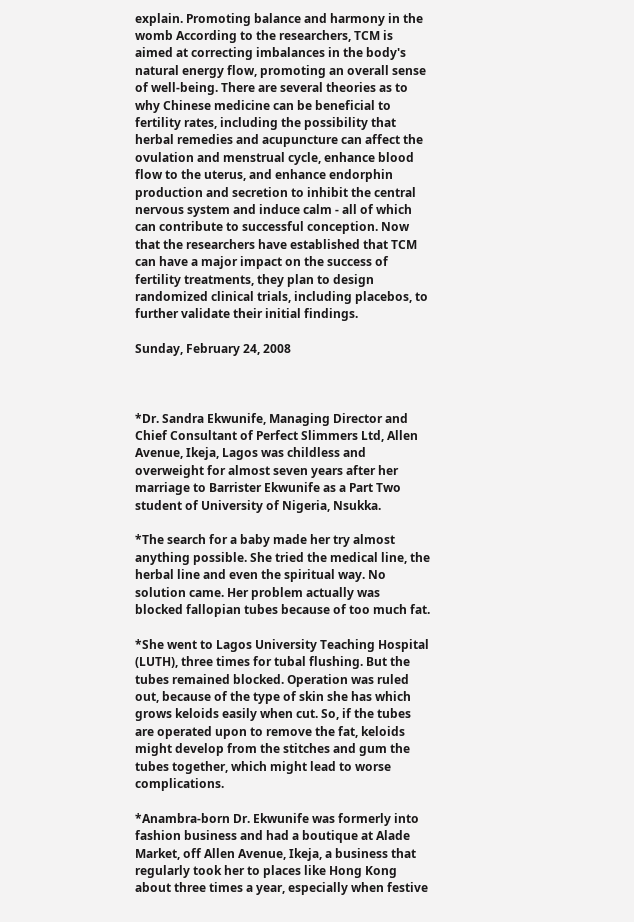explain. Promoting balance and harmony in the womb According to the researchers, TCM is aimed at correcting imbalances in the body's natural energy flow, promoting an overall sense of well-being. There are several theories as to why Chinese medicine can be beneficial to fertility rates, including the possibility that herbal remedies and acupuncture can affect the ovulation and menstrual cycle, enhance blood flow to the uterus, and enhance endorphin production and secretion to inhibit the central nervous system and induce calm - all of which can contribute to successful conception. Now that the researchers have established that TCM can have a major impact on the success of fertility treatments, they plan to design randomized clinical trials, including placebos, to further validate their initial findings.

Sunday, February 24, 2008



*Dr. Sandra Ekwunife, Managing Director and Chief Consultant of Perfect Slimmers Ltd, Allen Avenue, Ikeja, Lagos was childless and overweight for almost seven years after her marriage to Barrister Ekwunife as a Part Two student of University of Nigeria, Nsukka.

*The search for a baby made her try almost anything possible. She tried the medical line, the herbal line and even the spiritual way. No solution came. Her problem actually was blocked fallopian tubes because of too much fat.

*She went to Lagos University Teaching Hospital (LUTH), three times for tubal flushing. But the tubes remained blocked. Operation was ruled out, because of the type of skin she has which grows keloids easily when cut. So, if the tubes are operated upon to remove the fat, keloids might develop from the stitches and gum the tubes together, which might lead to worse complications.

*Anambra-born Dr. Ekwunife was formerly into fashion business and had a boutique at Alade Market, off Allen Avenue, Ikeja, a business that regularly took her to places like Hong Kong about three times a year, especially when festive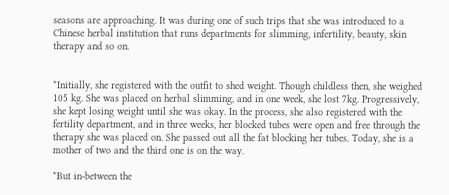seasons are approaching. It was during one of such trips that she was introduced to a Chinese herbal institution that runs departments for slimming, infertility, beauty, skin therapy and so on.


*Initially, she registered with the outfit to shed weight. Though childless then, she weighed 105 kg. She was placed on herbal slimming, and in one week, she lost 7kg. Progressively, she kept losing weight until she was okay. In the process, she also registered with the fertility department, and in three weeks, her blocked tubes were open and free through the therapy she was placed on. She passed out all the fat blocking her tubes. Today, she is a mother of two and the third one is on the way.

*But in-between the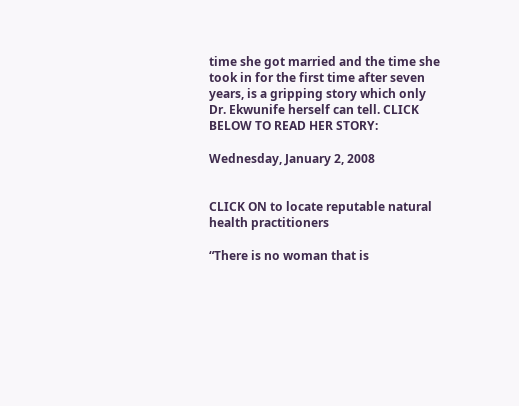time she got married and the time she took in for the first time after seven years, is a gripping story which only Dr. Ekwunife herself can tell. CLICK BELOW TO READ HER STORY:

Wednesday, January 2, 2008


CLICK ON to locate reputable natural health practitioners

“There is no woman that is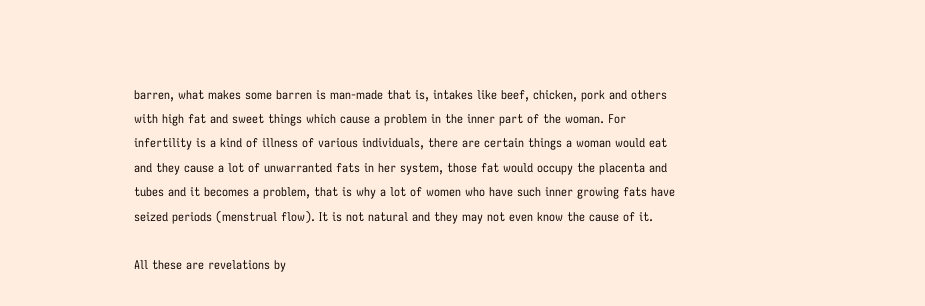barren, what makes some barren is man-made that is, intakes like beef, chicken, pork and others with high fat and sweet things which cause a problem in the inner part of the woman. For infertility is a kind of illness of various individuals, there are certain things a woman would eat and they cause a lot of unwarranted fats in her system, those fat would occupy the placenta and tubes and it becomes a problem, that is why a lot of women who have such inner growing fats have seized periods (menstrual flow). It is not natural and they may not even know the cause of it.

All these are revelations by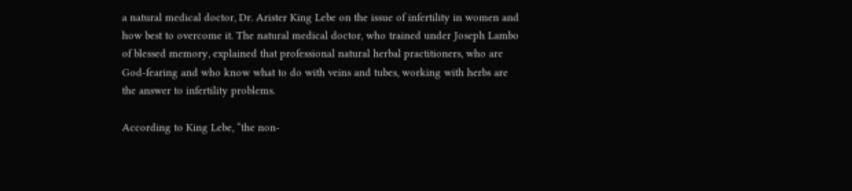a natural medical doctor, Dr. Arister King Lebe on the issue of infertility in women and how best to overcome it. The natural medical doctor, who trained under Joseph Lambo of blessed memory, explained that professional natural herbal practitioners, who are God-fearing and who know what to do with veins and tubes, working with herbs are the answer to infertility problems.

According to King Lebe, “the non-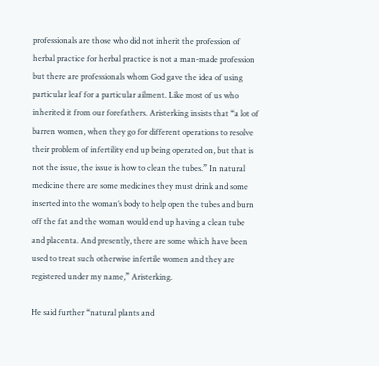professionals are those who did not inherit the profession of herbal practice for herbal practice is not a man-made profession but there are professionals whom God gave the idea of using particular leaf for a particular ailment. Like most of us who inherited it from our forefathers. Aristerking insists that “a lot of barren women, when they go for different operations to resolve their problem of infertility end up being operated on, but that is not the issue, the issue is how to clean the tubes.” In natural medicine there are some medicines they must drink and some inserted into the woman’s body to help open the tubes and burn off the fat and the woman would end up having a clean tube and placenta. And presently, there are some which have been used to treat such otherwise infertile women and they are registered under my name,” Aristerking.

He said further “natural plants and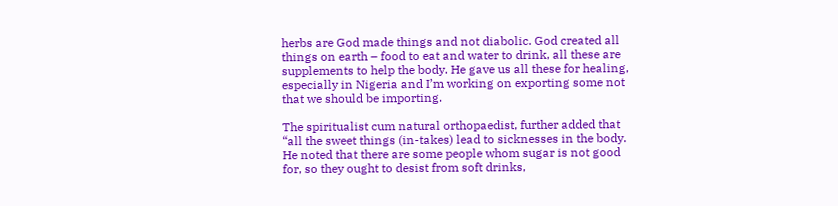herbs are God made things and not diabolic. God created all things on earth – food to eat and water to drink, all these are supplements to help the body. He gave us all these for healing, especially in Nigeria and I’m working on exporting some not that we should be importing.

The spiritualist cum natural orthopaedist, further added that “all the sweet things (in-takes) lead to sicknesses in the body. He noted that there are some people whom sugar is not good for, so they ought to desist from soft drinks,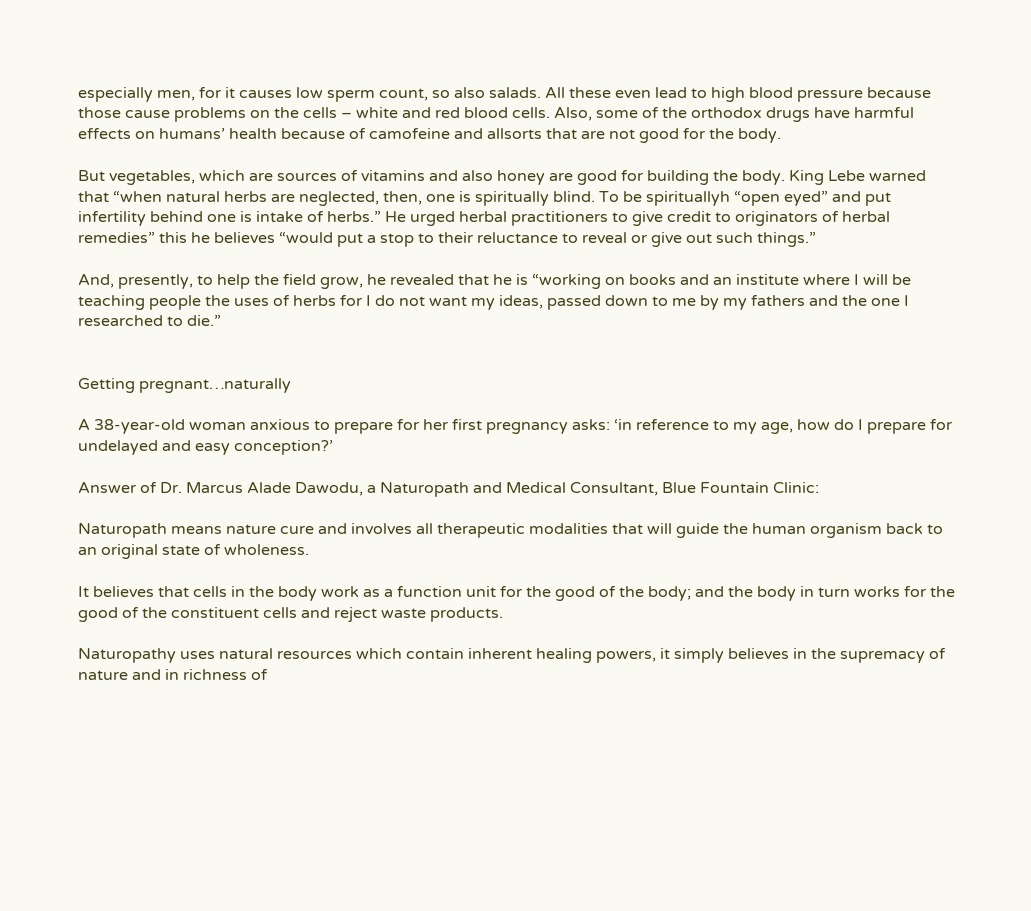especially men, for it causes low sperm count, so also salads. All these even lead to high blood pressure because those cause problems on the cells – white and red blood cells. Also, some of the orthodox drugs have harmful effects on humans’ health because of camofeine and allsorts that are not good for the body.

But vegetables, which are sources of vitamins and also honey are good for building the body. King Lebe warned that “when natural herbs are neglected, then, one is spiritually blind. To be spirituallyh “open eyed” and put infertility behind one is intake of herbs.” He urged herbal practitioners to give credit to originators of herbal remedies” this he believes “would put a stop to their reluctance to reveal or give out such things.”

And, presently, to help the field grow, he revealed that he is “working on books and an institute where I will be teaching people the uses of herbs for I do not want my ideas, passed down to me by my fathers and the one I researched to die.”


Getting pregnant…naturally

A 38-year-old woman anxious to prepare for her first pregnancy asks: ‘in reference to my age, how do I prepare for undelayed and easy conception?’

Answer of Dr. Marcus Alade Dawodu, a Naturopath and Medical Consultant, Blue Fountain Clinic:

Naturopath means nature cure and involves all therapeutic modalities that will guide the human organism back to an original state of wholeness.

It believes that cells in the body work as a function unit for the good of the body; and the body in turn works for the good of the constituent cells and reject waste products.

Naturopathy uses natural resources which contain inherent healing powers, it simply believes in the supremacy of nature and in richness of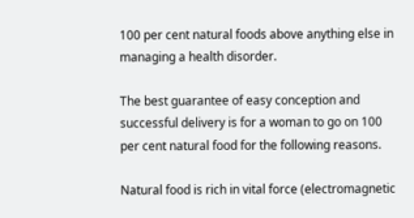100 per cent natural foods above anything else in managing a health disorder.

The best guarantee of easy conception and successful delivery is for a woman to go on 100 per cent natural food for the following reasons.

Natural food is rich in vital force (electromagnetic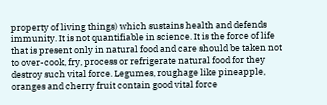property of living things) which sustains health and defends immunity. It is not quantifiable in science. It is the force of life that is present only in natural food and care should be taken not to over-cook, fry, process or refrigerate natural food for they destroy such vital force. Legumes, roughage like pineapple, oranges and cherry fruit contain good vital force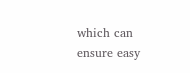which can ensure easy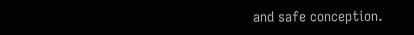and safe conception.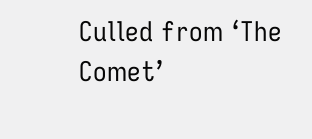Culled from ‘The Comet’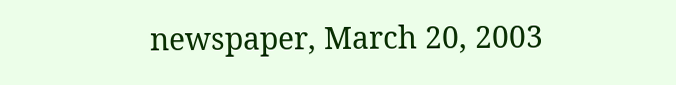newspaper, March 20, 2003